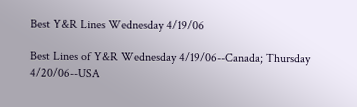Best Y&R Lines Wednesday 4/19/06

Best Lines of Y&R Wednesday 4/19/06--Canada; Thursday 4/20/06--USA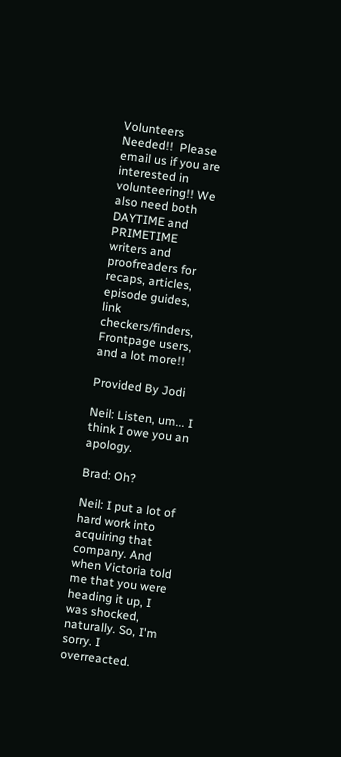Volunteers Needed!!  Please email us if you are interested in volunteering!! We also need both DAYTIME and PRIMETIME writers and proofreaders for recaps, articles, episode guides, link checkers/finders, Frontpage users, and a lot more!!

Provided By Jodi

Neil: Listen, um... I think I owe you an apology.

Brad: Oh?

Neil: I put a lot of hard work into acquiring that company. And when Victoria told me that you were heading it up, I was shocked, naturally. So, I'm sorry. I overreacted.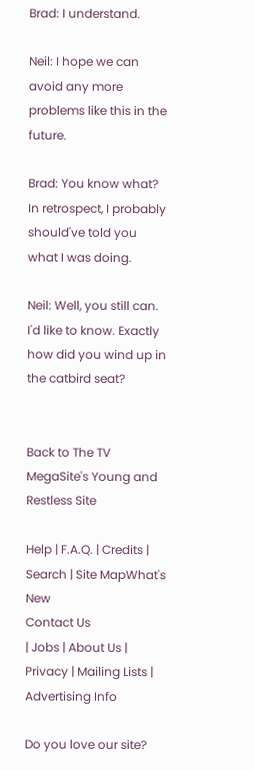Brad: I understand.

Neil: I hope we can avoid any more problems like this in the future.

Brad: You know what? In retrospect, I probably should've told you what I was doing.

Neil: Well, you still can. I'd like to know. Exactly how did you wind up in the catbird seat?


Back to The TV MegaSite's Young and Restless Site

Help | F.A.Q. | Credits | Search | Site MapWhat's New
Contact Us
| Jobs | About Us | Privacy | Mailing Lists | Advertising Info

Do you love our site?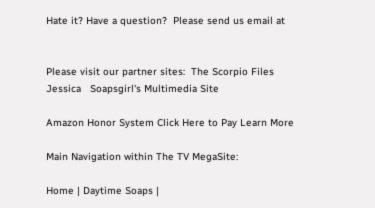Hate it? Have a question?  Please send us email at


Please visit our partner sites:  The Scorpio Files
Jessica   Soapsgirl's Multimedia Site

Amazon Honor System Click Here to Pay Learn More

Main Navigation within The TV MegaSite:

Home | Daytime Soaps |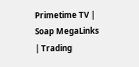Primetime TV | Soap MegaLinks | Trading